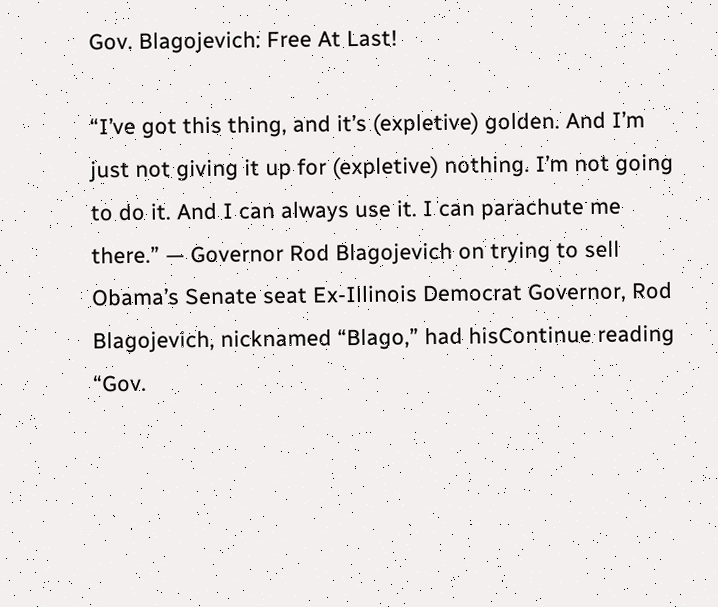Gov. Blagojevich: Free At Last!

“I’ve got this thing, and it’s (expletive) golden. And I’m just not giving it up for (expletive) nothing. I’m not going to do it. And I can always use it. I can parachute me there.” — Governor Rod Blagojevich on trying to sell Obama’s Senate seat Ex-Illinois Democrat Governor, Rod Blagojevich, nicknamed “Blago,” had hisContinue reading “Gov.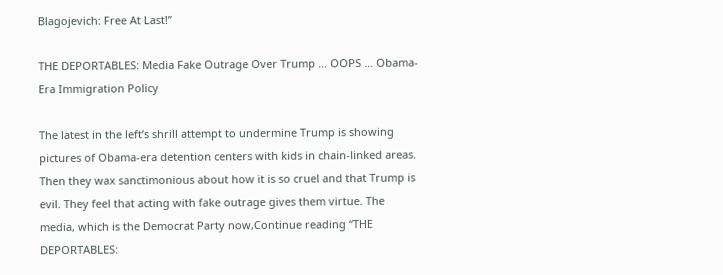Blagojevich: Free At Last!”

THE DEPORTABLES: Media Fake Outrage Over Trump … OOPS … Obama-Era Immigration Policy

The latest in the left’s shrill attempt to undermine Trump is showing pictures of Obama-era detention centers with kids in chain-linked areas. Then they wax sanctimonious about how it is so cruel and that Trump is evil. They feel that acting with fake outrage gives them virtue. The media, which is the Democrat Party now,Continue reading “THE DEPORTABLES: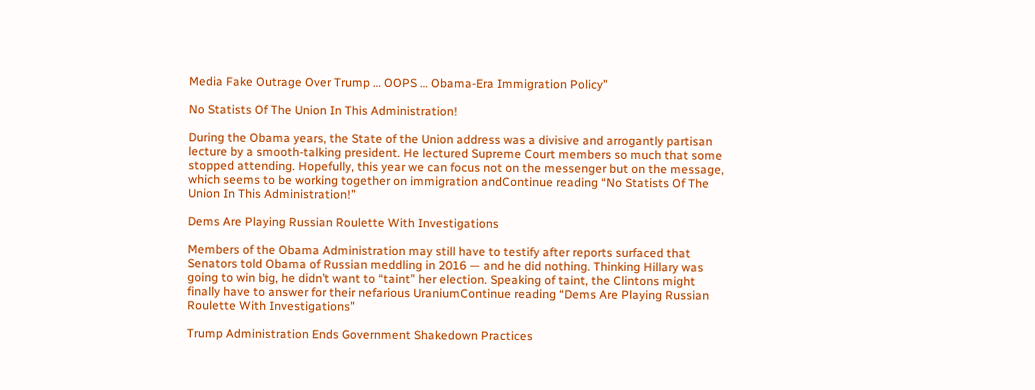Media Fake Outrage Over Trump … OOPS … Obama-Era Immigration Policy”

No Statists Of The Union In This Administration!

During the Obama years, the State of the Union address was a divisive and arrogantly partisan lecture by a smooth-talking president. He lectured Supreme Court members so much that some stopped attending. Hopefully, this year we can focus not on the messenger but on the message, which seems to be working together on immigration andContinue reading “No Statists Of The Union In This Administration!”

Dems Are Playing Russian Roulette With Investigations

Members of the Obama Administration may still have to testify after reports surfaced that Senators told Obama of Russian meddling in 2016 — and he did nothing. Thinking Hillary was going to win big, he didn’t want to “taint” her election. Speaking of taint, the Clintons might finally have to answer for their nefarious UraniumContinue reading “Dems Are Playing Russian Roulette With Investigations”

Trump Administration Ends Government Shakedown Practices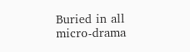Buried in all micro-drama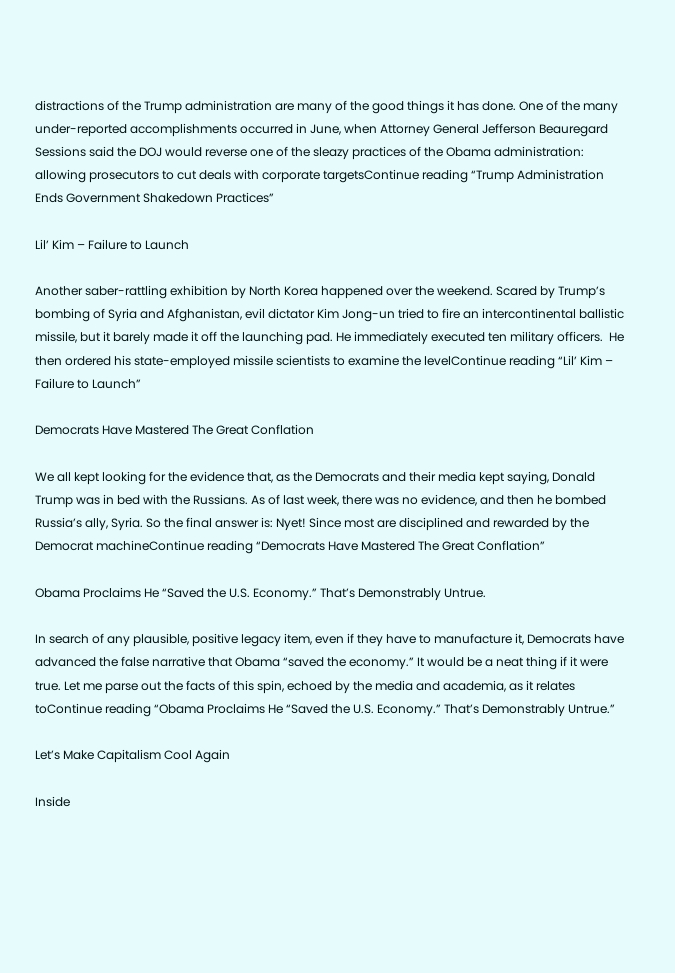distractions of the Trump administration are many of the good things it has done. One of the many under-reported accomplishments occurred in June, when Attorney General Jefferson Beauregard Sessions said the DOJ would reverse one of the sleazy practices of the Obama administration: allowing prosecutors to cut deals with corporate targetsContinue reading “Trump Administration Ends Government Shakedown Practices”

Lil’ Kim – Failure to Launch

Another saber-rattling exhibition by North Korea happened over the weekend. Scared by Trump’s bombing of Syria and Afghanistan, evil dictator Kim Jong-un tried to fire an intercontinental ballistic missile, but it barely made it off the launching pad. He immediately executed ten military officers.  He then ordered his state-employed missile scientists to examine the levelContinue reading “Lil’ Kim – Failure to Launch”

Democrats Have Mastered The Great Conflation

We all kept looking for the evidence that, as the Democrats and their media kept saying, Donald Trump was in bed with the Russians. As of last week, there was no evidence, and then he bombed Russia’s ally, Syria. So the final answer is: Nyet! Since most are disciplined and rewarded by the Democrat machineContinue reading “Democrats Have Mastered The Great Conflation”

Obama Proclaims He “Saved the U.S. Economy.” That’s Demonstrably Untrue.

In search of any plausible, positive legacy item, even if they have to manufacture it, Democrats have advanced the false narrative that Obama “saved the economy.” It would be a neat thing if it were true. Let me parse out the facts of this spin, echoed by the media and academia, as it relates toContinue reading “Obama Proclaims He “Saved the U.S. Economy.” That’s Demonstrably Untrue.”

Let’s Make Capitalism Cool Again

Inside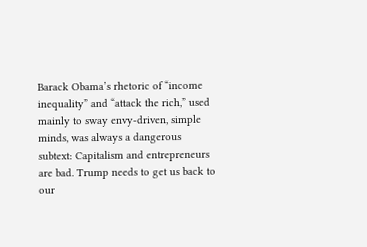Barack Obama’s rhetoric of “income inequality” and “attack the rich,” used mainly to sway envy-driven, simple minds, was always a dangerous subtext: Capitalism and entrepreneurs are bad. Trump needs to get us back to our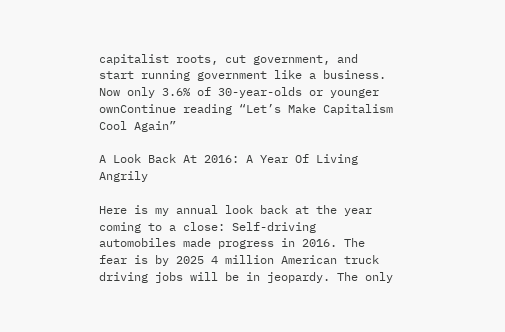capitalist roots, cut government, and start running government like a business. Now only 3.6% of 30-year-olds or younger ownContinue reading “Let’s Make Capitalism Cool Again”

A Look Back At 2016: A Year Of Living Angrily

Here is my annual look back at the year coming to a close: Self-driving automobiles made progress in 2016. The fear is by 2025 4 million American truck driving jobs will be in jeopardy. The only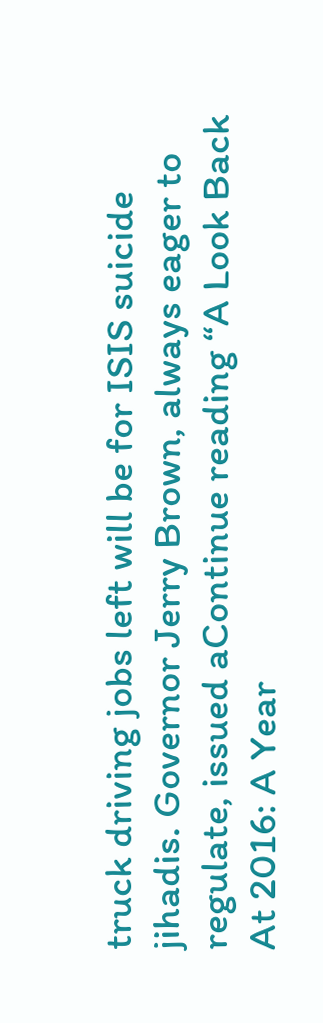truck driving jobs left will be for ISIS suicide jihadis. Governor Jerry Brown, always eager to regulate, issued aContinue reading “A Look Back At 2016: A Year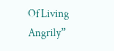Of Living Angrily”